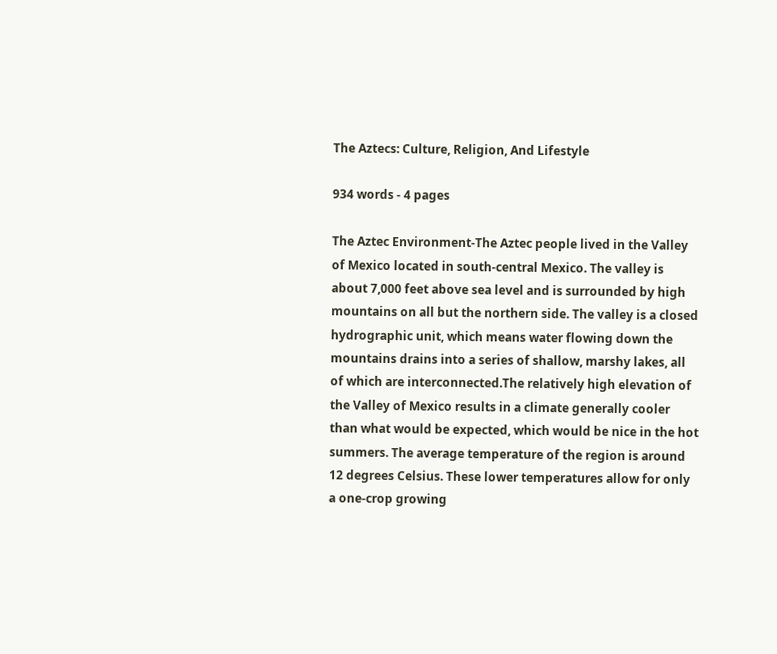The Aztecs: Culture, Religion, And Lifestyle

934 words - 4 pages

The Aztec Environment-The Aztec people lived in the Valley of Mexico located in south-central Mexico. The valley is about 7,000 feet above sea level and is surrounded by high mountains on all but the northern side. The valley is a closed hydrographic unit, which means water flowing down the mountains drains into a series of shallow, marshy lakes, all of which are interconnected.The relatively high elevation of the Valley of Mexico results in a climate generally cooler than what would be expected, which would be nice in the hot summers. The average temperature of the region is around 12 degrees Celsius. These lower temperatures allow for only a one-crop growing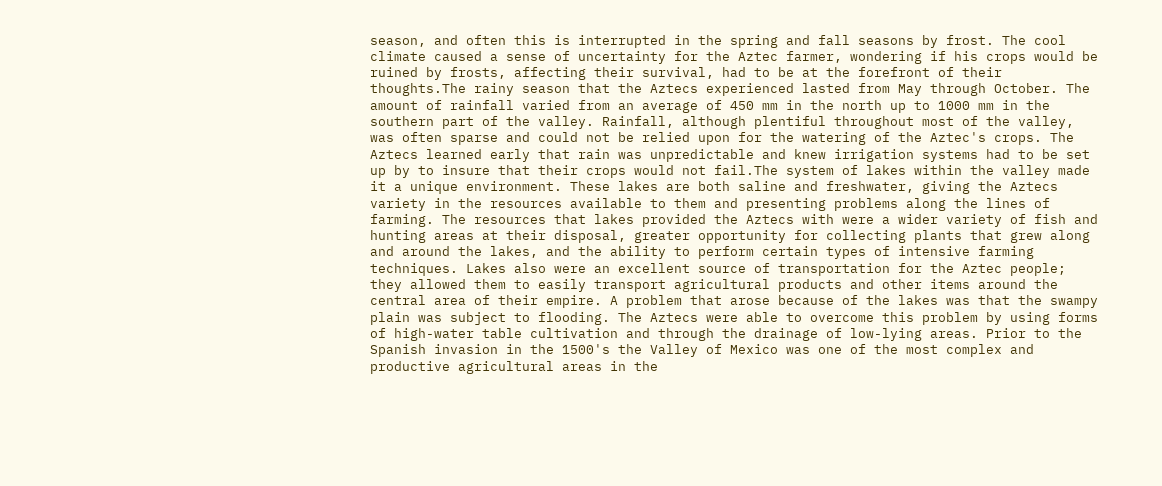season, and often this is interrupted in the spring and fall seasons by frost. The cool climate caused a sense of uncertainty for the Aztec farmer, wondering if his crops would be ruined by frosts, affecting their survival, had to be at the forefront of their thoughts.The rainy season that the Aztecs experienced lasted from May through October. The amount of rainfall varied from an average of 450 mm in the north up to 1000 mm in the southern part of the valley. Rainfall, although plentiful throughout most of the valley, was often sparse and could not be relied upon for the watering of the Aztec's crops. The Aztecs learned early that rain was unpredictable and knew irrigation systems had to be set up by to insure that their crops would not fail.The system of lakes within the valley made it a unique environment. These lakes are both saline and freshwater, giving the Aztecs variety in the resources available to them and presenting problems along the lines of farming. The resources that lakes provided the Aztecs with were a wider variety of fish and hunting areas at their disposal, greater opportunity for collecting plants that grew along and around the lakes, and the ability to perform certain types of intensive farming techniques. Lakes also were an excellent source of transportation for the Aztec people; they allowed them to easily transport agricultural products and other items around the central area of their empire. A problem that arose because of the lakes was that the swampy plain was subject to flooding. The Aztecs were able to overcome this problem by using forms of high-water table cultivation and through the drainage of low-lying areas. Prior to the Spanish invasion in the 1500's the Valley of Mexico was one of the most complex and productive agricultural areas in the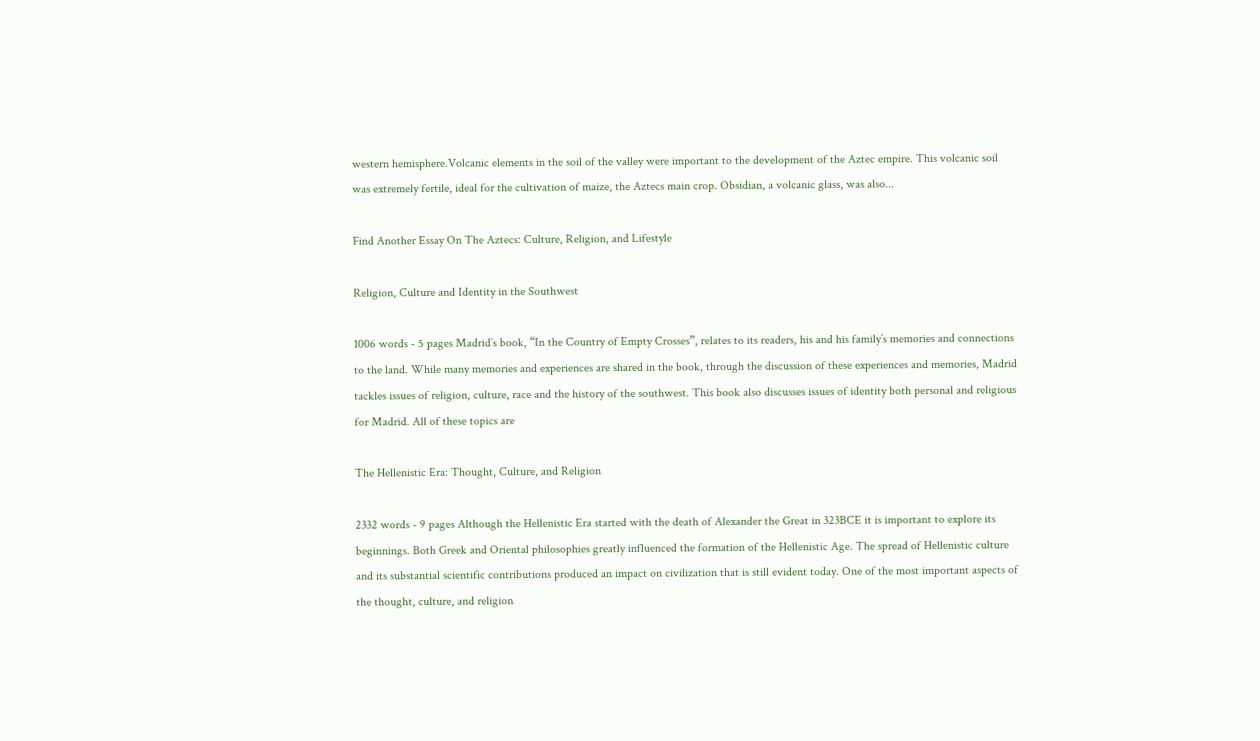western hemisphere.Volcanic elements in the soil of the valley were important to the development of the Aztec empire. This volcanic soil was extremely fertile, ideal for the cultivation of maize, the Aztecs main crop. Obsidian, a volcanic glass, was also...

Find Another Essay On The Aztecs: Culture, Religion, and Lifestyle

Religion, Culture and Identity in the Southwest

1006 words - 5 pages Madrid’s book, “In the Country of Empty Crosses”, relates to its readers, his and his family’s memories and connections to the land. While many memories and experiences are shared in the book, through the discussion of these experiences and memories, Madrid tackles issues of religion, culture, race and the history of the southwest. This book also discusses issues of identity both personal and religious for Madrid. All of these topics are

The Hellenistic Era: Thought, Culture, and Religion

2332 words - 9 pages Although the Hellenistic Era started with the death of Alexander the Great in 323BCE it is important to explore its beginnings. Both Greek and Oriental philosophies greatly influenced the formation of the Hellenistic Age. The spread of Hellenistic culture and its substantial scientific contributions produced an impact on civilization that is still evident today. One of the most important aspects of the thought, culture, and religion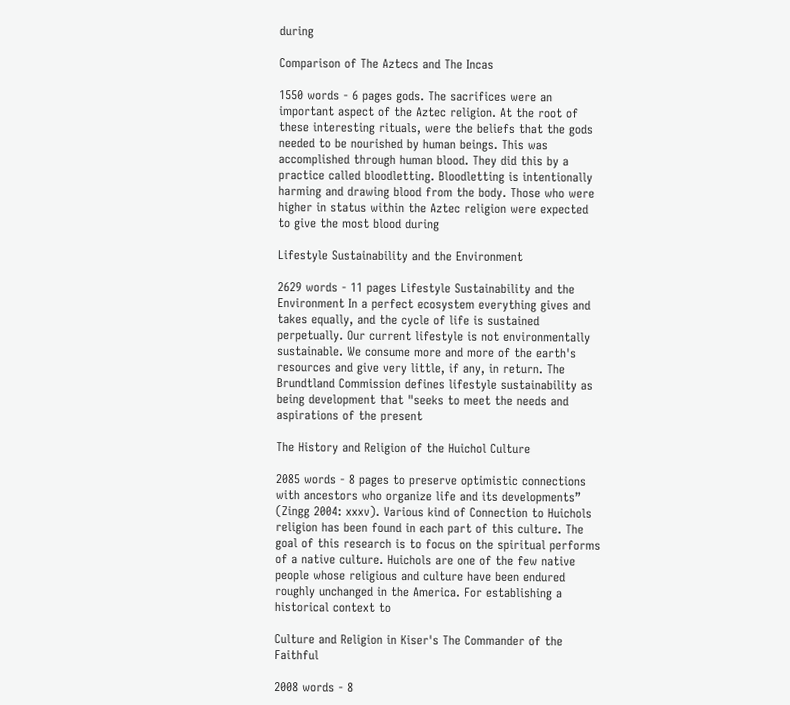during

Comparison of The Aztecs and The Incas

1550 words - 6 pages gods. The sacrifices were an important aspect of the Aztec religion. At the root of these interesting rituals, were the beliefs that the gods needed to be nourished by human beings. This was accomplished through human blood. They did this by a practice called bloodletting. Bloodletting is intentionally harming and drawing blood from the body. Those who were higher in status within the Aztec religion were expected to give the most blood during

Lifestyle Sustainability and the Environment

2629 words - 11 pages Lifestyle Sustainability and the Environment In a perfect ecosystem everything gives and takes equally, and the cycle of life is sustained perpetually. Our current lifestyle is not environmentally sustainable. We consume more and more of the earth's resources and give very little, if any, in return. The Brundtland Commission defines lifestyle sustainability as being development that "seeks to meet the needs and aspirations of the present

The History and Religion of the Huichol Culture

2085 words - 8 pages to preserve optimistic connections with ancestors who organize life and its developments” (Zingg 2004: xxxv). Various kind of Connection to Huichols religion has been found in each part of this culture. The goal of this research is to focus on the spiritual performs of a native culture. Huichols are one of the few native people whose religious and culture have been endured roughly unchanged in the America. For establishing a historical context to

Culture and Religion in Kiser's The Commander of the Faithful

2008 words - 8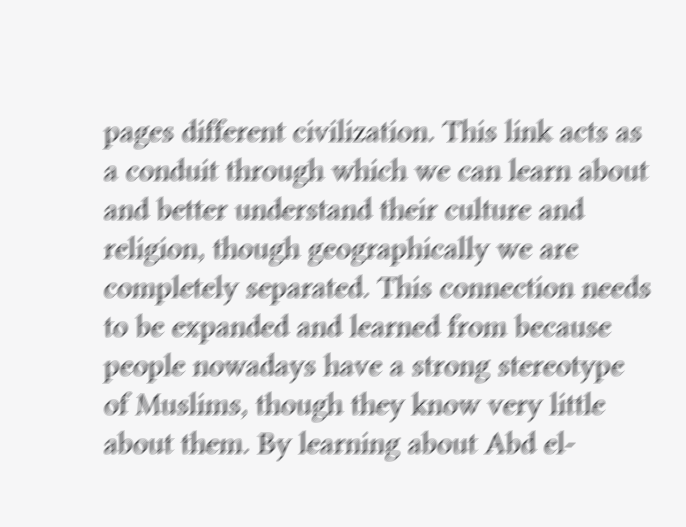pages different civilization. This link acts as a conduit through which we can learn about and better understand their culture and religion, though geographically we are completely separated. This connection needs to be expanded and learned from because people nowadays have a strong stereotype of Muslims, though they know very little about them. By learning about Abd el-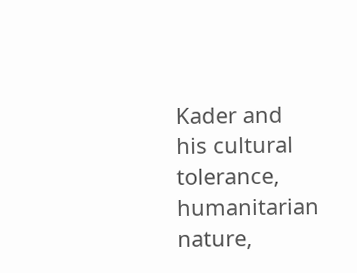Kader and his cultural tolerance, humanitarian nature,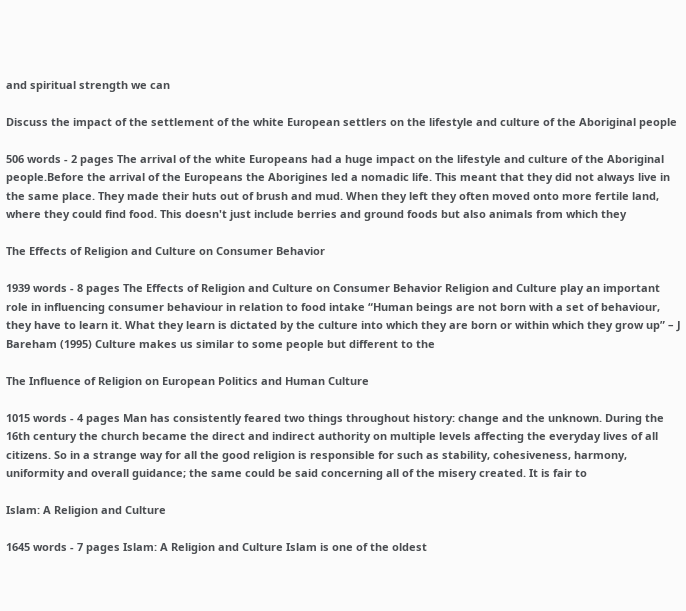and spiritual strength we can

Discuss the impact of the settlement of the white European settlers on the lifestyle and culture of the Aboriginal people

506 words - 2 pages The arrival of the white Europeans had a huge impact on the lifestyle and culture of the Aboriginal people.Before the arrival of the Europeans the Aborigines led a nomadic life. This meant that they did not always live in the same place. They made their huts out of brush and mud. When they left they often moved onto more fertile land, where they could find food. This doesn't just include berries and ground foods but also animals from which they

The Effects of Religion and Culture on Consumer Behavior

1939 words - 8 pages The Effects of Religion and Culture on Consumer Behavior Religion and Culture play an important role in influencing consumer behaviour in relation to food intake “Human beings are not born with a set of behaviour, they have to learn it. What they learn is dictated by the culture into which they are born or within which they grow up” – J Bareham (1995) Culture makes us similar to some people but different to the

The Influence of Religion on European Politics and Human Culture

1015 words - 4 pages Man has consistently feared two things throughout history: change and the unknown. During the 16th century the church became the direct and indirect authority on multiple levels affecting the everyday lives of all citizens. So in a strange way for all the good religion is responsible for such as stability, cohesiveness, harmony, uniformity and overall guidance; the same could be said concerning all of the misery created. It is fair to

Islam: A Religion and Culture

1645 words - 7 pages Islam: A Religion and Culture Islam is one of the oldest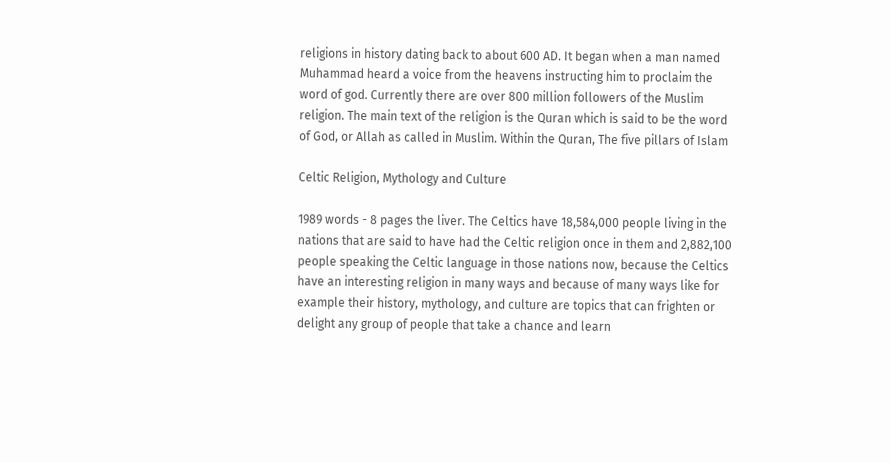religions in history dating back to about 600 AD. It began when a man named Muhammad heard a voice from the heavens instructing him to proclaim the word of god. Currently there are over 800 million followers of the Muslim religion. The main text of the religion is the Quran which is said to be the word of God, or Allah as called in Muslim. Within the Quran, The five pillars of Islam

Celtic Religion, Mythology and Culture

1989 words - 8 pages the liver. The Celtics have 18,584,000 people living in the nations that are said to have had the Celtic religion once in them and 2,882,100 people speaking the Celtic language in those nations now, because the Celtics have an interesting religion in many ways and because of many ways like for example their history, mythology, and culture are topics that can frighten or delight any group of people that take a chance and learn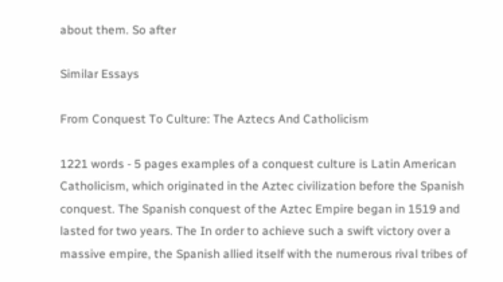about them. So after

Similar Essays

From Conquest To Culture: The Aztecs And Catholicism

1221 words - 5 pages examples of a conquest culture is Latin American Catholicism, which originated in the Aztec civilization before the Spanish conquest. The Spanish conquest of the Aztec Empire began in 1519 and lasted for two years. The In order to achieve such a swift victory over a massive empire, the Spanish allied itself with the numerous rival tribes of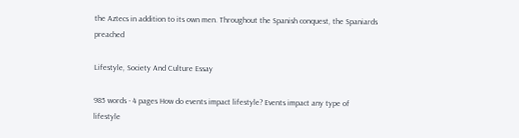the Aztecs in addition to its own men. Throughout the Spanish conquest, the Spaniards preached

Lifestyle, Society And Culture Essay

985 words - 4 pages How do events impact lifestyle? Events impact any type of lifestyle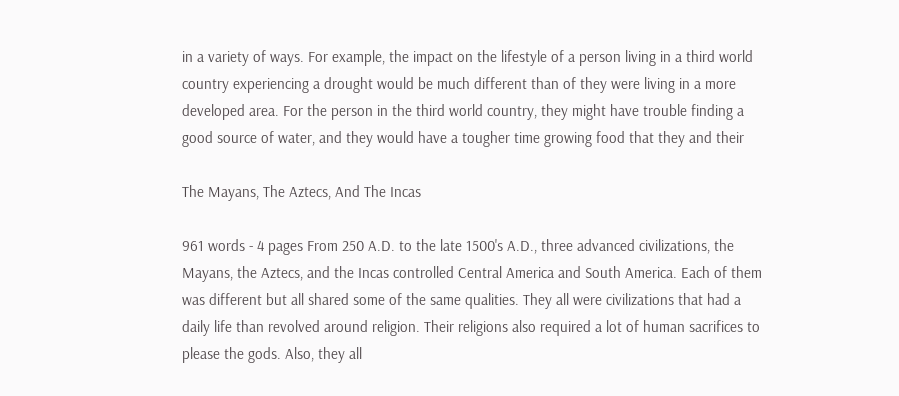in a variety of ways. For example, the impact on the lifestyle of a person living in a third world country experiencing a drought would be much different than of they were living in a more developed area. For the person in the third world country, they might have trouble finding a good source of water, and they would have a tougher time growing food that they and their

The Mayans, The Aztecs, And The Incas

961 words - 4 pages From 250 A.D. to the late 1500's A.D., three advanced civilizations, the Mayans, the Aztecs, and the Incas controlled Central America and South America. Each of them was different but all shared some of the same qualities. They all were civilizations that had a daily life than revolved around religion. Their religions also required a lot of human sacrifices to please the gods. Also, they all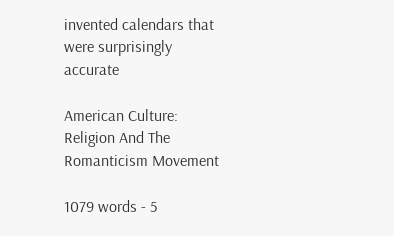invented calendars that were surprisingly accurate

American Culture: Religion And The Romanticism Movement

1079 words - 5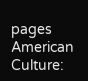pages American Culture: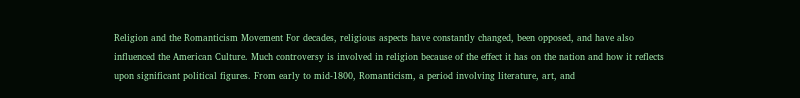Religion and the Romanticism Movement For decades, religious aspects have constantly changed, been opposed, and have also influenced the American Culture. Much controversy is involved in religion because of the effect it has on the nation and how it reflects upon significant political figures. From early to mid-1800, Romanticism, a period involving literature, art, and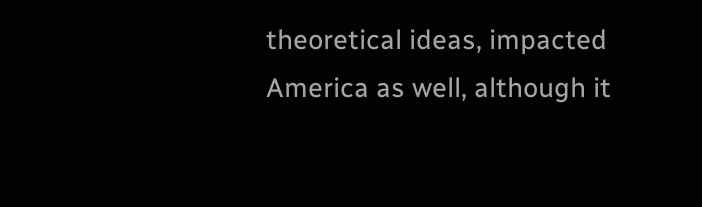theoretical ideas, impacted America as well, although it